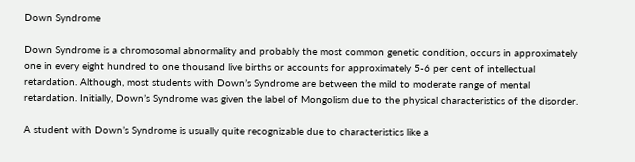Down Syndrome

Down Syndrome is a chromosomal abnormality and probably the most common genetic condition, occurs in approximately one in every eight hundred to one thousand live births or accounts for approximately 5-6 per cent of intellectual retardation. Although, most students with Down’s Syndrome are between the mild to moderate range of mental retardation. Initially, Down’s Syndrome was given the label of Mongolism due to the physical characteristics of the disorder.

A student with Down’s Syndrome is usually quite recognizable due to characteristics like a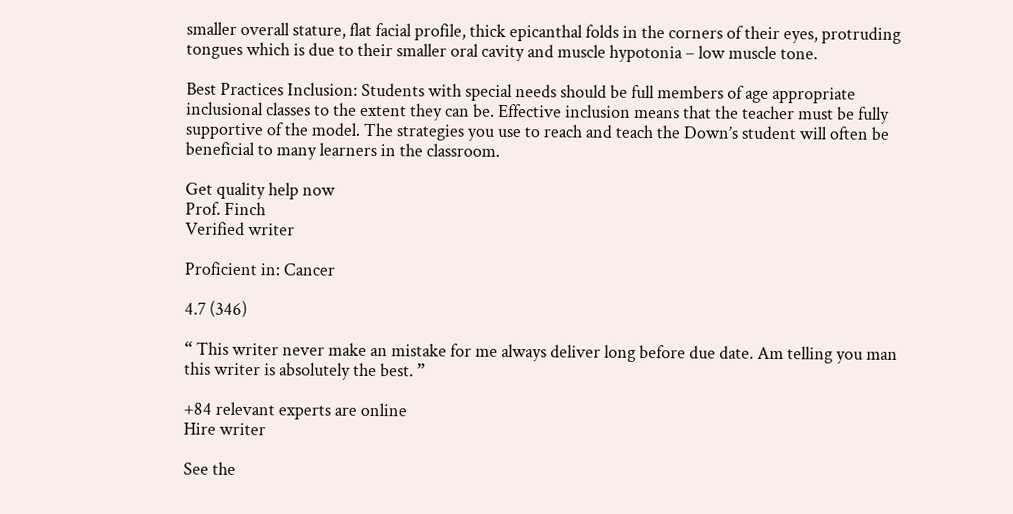smaller overall stature, flat facial profile, thick epicanthal folds in the corners of their eyes, protruding tongues which is due to their smaller oral cavity and muscle hypotonia – low muscle tone.

Best Practices Inclusion: Students with special needs should be full members of age appropriate inclusional classes to the extent they can be. Effective inclusion means that the teacher must be fully supportive of the model. The strategies you use to reach and teach the Down’s student will often be beneficial to many learners in the classroom.

Get quality help now
Prof. Finch
Verified writer

Proficient in: Cancer

4.7 (346)

“ This writer never make an mistake for me always deliver long before due date. Am telling you man this writer is absolutely the best. ”

+84 relevant experts are online
Hire writer

See the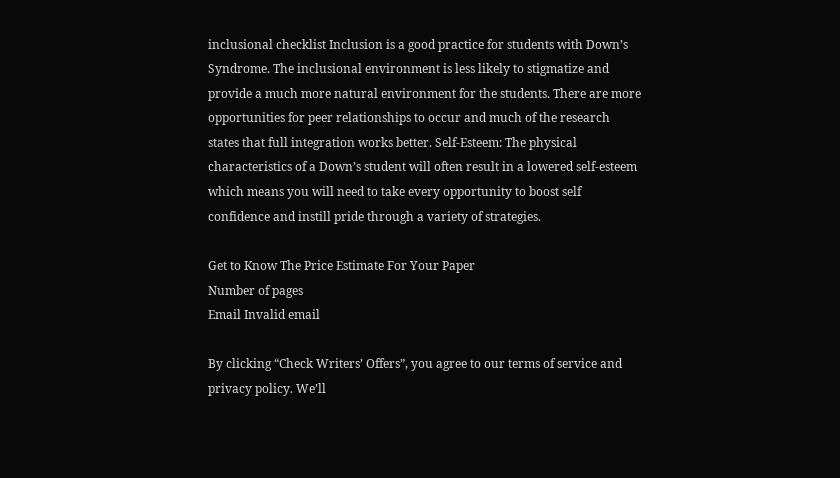inclusional checklist Inclusion is a good practice for students with Down’s Syndrome. The inclusional environment is less likely to stigmatize and provide a much more natural environment for the students. There are more opportunities for peer relationships to occur and much of the research states that full integration works better. Self-Esteem: The physical characteristics of a Down’s student will often result in a lowered self-esteem which means you will need to take every opportunity to boost self confidence and instill pride through a variety of strategies.

Get to Know The Price Estimate For Your Paper
Number of pages
Email Invalid email

By clicking “Check Writers’ Offers”, you agree to our terms of service and privacy policy. We’ll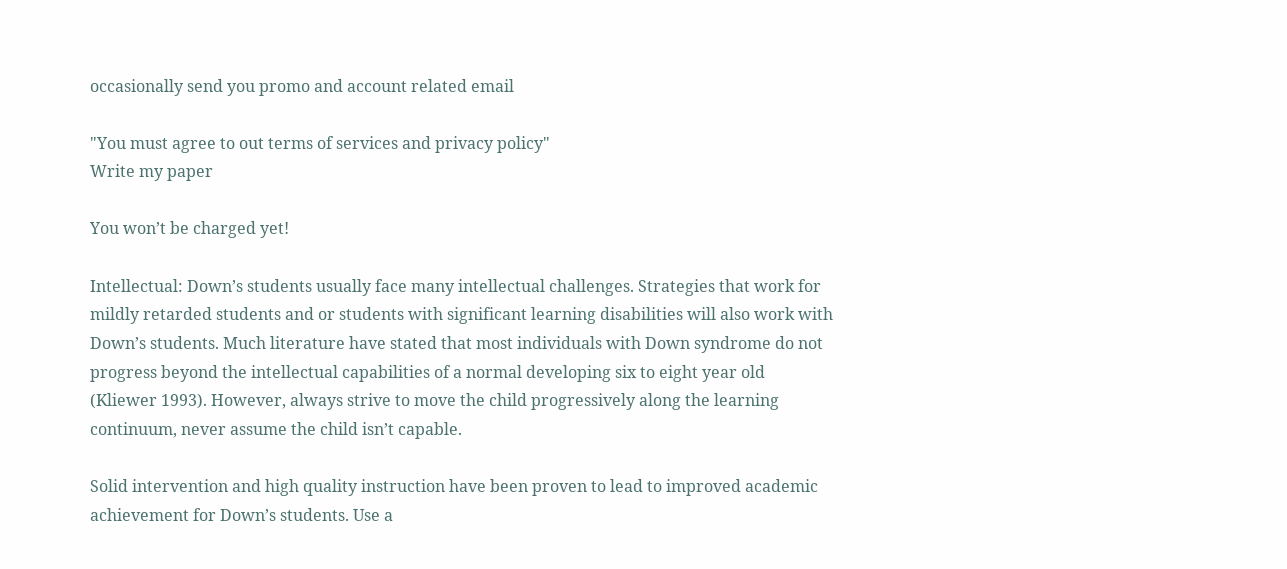occasionally send you promo and account related email

"You must agree to out terms of services and privacy policy"
Write my paper

You won’t be charged yet!

Intellectual: Down’s students usually face many intellectual challenges. Strategies that work for mildly retarded students and or students with significant learning disabilities will also work with Down’s students. Much literature have stated that most individuals with Down syndrome do not progress beyond the intellectual capabilities of a normal developing six to eight year old (Kliewer 1993). However, always strive to move the child progressively along the learning continuum, never assume the child isn’t capable.

Solid intervention and high quality instruction have been proven to lead to improved academic achievement for Down’s students. Use a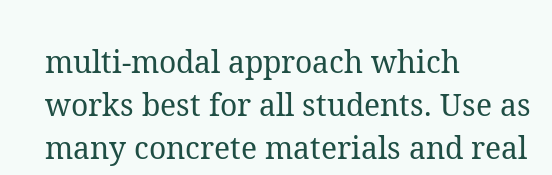multi-modal approach which works best for all students. Use as many concrete materials and real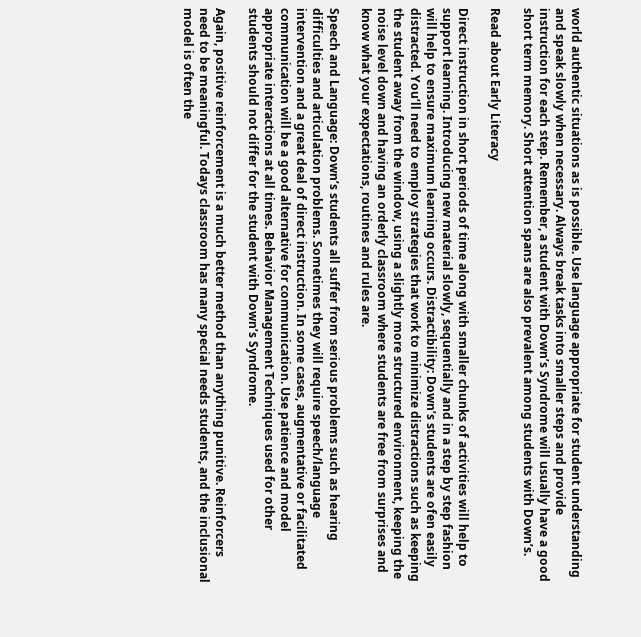world authentic situations as is possible. Use language appropriate for student understanding and speak slowly when necessary. Always break tasks into smaller steps and provide instruction for each step. Remember, a student with Down’s Syndrome will usually have a good short term memory. Short attention spans are also prevalent among students with Down’s.

Read about Early Literacy

Direct instruction in short periods of time along with smaller chunks of activities will help to support learning. Introducing new material slowly, sequentially and in a step by step fashion will help to ensure maximum learning occurs. Distractibility: Down’s students are ofen easily distracted. You’ll need to employ strategies that work to minimize distractions such as keeping the student away from the window, using a slightly more structured environment, keeping the noise level down and having an orderly classroom where students are free from surprises and know what your expectations, routines and rules are.

Speech and Language: Down’s students all suffer from serious problems such as hearing difficulties and articulation problems. Sometimes they will require speech/language intervention and a great deal of direct instruction. In some cases, augmentative or facilitated communication will be a good alternative for communication. Use patience and model appropriate interactions at all times. Behavior Management Techniques used for other students should not differ for the student with Down’s Syndrome.

Again, positive reinforcement is a much better method than anything punitive. Reinforcers need to be meaningful. Todays classroom has many special needs students, and the inclusional model is often the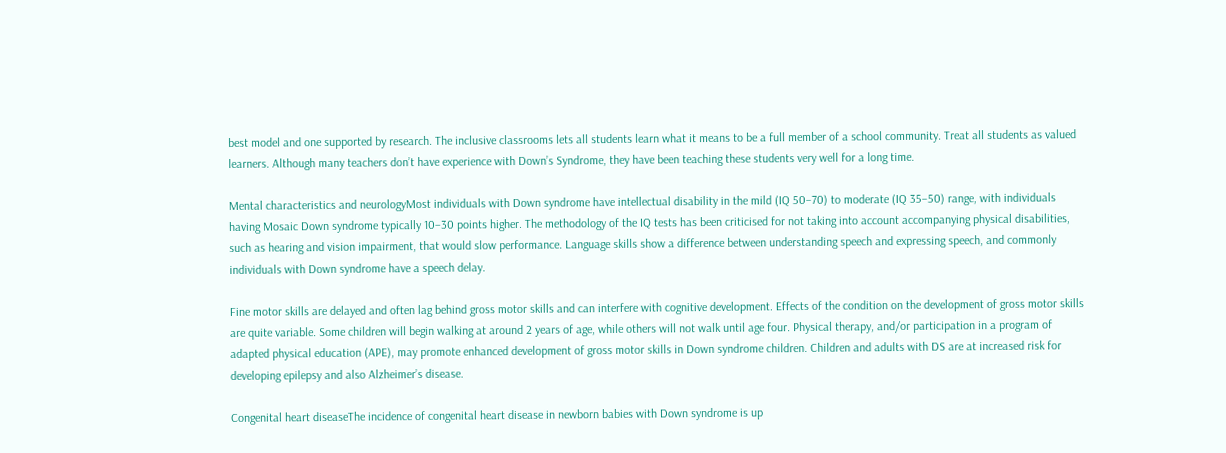best model and one supported by research. The inclusive classrooms lets all students learn what it means to be a full member of a school community. Treat all students as valued learners. Although many teachers don’t have experience with Down’s Syndrome, they have been teaching these students very well for a long time.

Mental characteristics and neurologyMost individuals with Down syndrome have intellectual disability in the mild (IQ 50–70) to moderate (IQ 35–50) range, with individuals having Mosaic Down syndrome typically 10–30 points higher. The methodology of the IQ tests has been criticised for not taking into account accompanying physical disabilities, such as hearing and vision impairment, that would slow performance. Language skills show a difference between understanding speech and expressing speech, and commonly individuals with Down syndrome have a speech delay.

Fine motor skills are delayed and often lag behind gross motor skills and can interfere with cognitive development. Effects of the condition on the development of gross motor skills are quite variable. Some children will begin walking at around 2 years of age, while others will not walk until age four. Physical therapy, and/or participation in a program of adapted physical education (APE), may promote enhanced development of gross motor skills in Down syndrome children. Children and adults with DS are at increased risk for developing epilepsy and also Alzheimer’s disease.

Congenital heart diseaseThe incidence of congenital heart disease in newborn babies with Down syndrome is up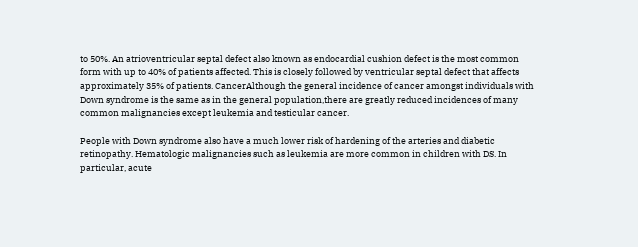to 50%. An atrioventricular septal defect also known as endocardial cushion defect is the most common form with up to 40% of patients affected. This is closely followed by ventricular septal defect that affects approximately 35% of patients. CancerAlthough the general incidence of cancer amongst individuals with Down syndrome is the same as in the general population,there are greatly reduced incidences of many common malignancies except leukemia and testicular cancer.

People with Down syndrome also have a much lower risk of hardening of the arteries and diabetic retinopathy. Hematologic malignancies such as leukemia are more common in children with DS. In particular, acute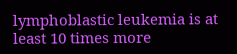lymphoblastic leukemia is at least 10 times more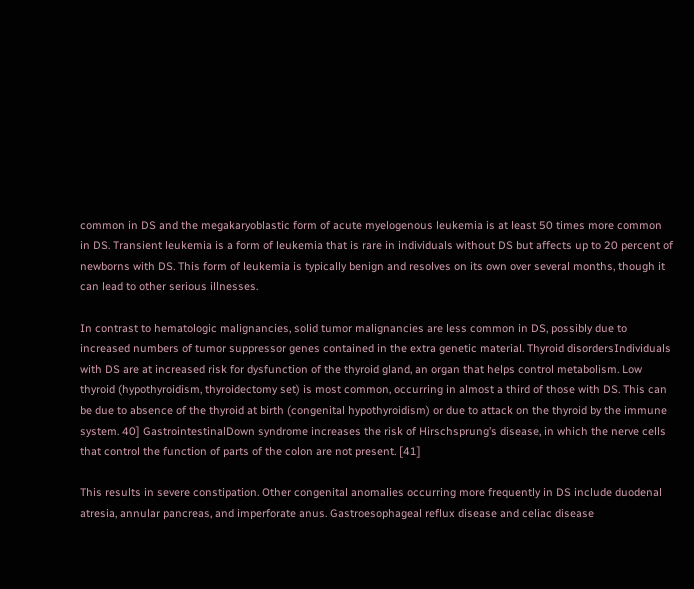common in DS and the megakaryoblastic form of acute myelogenous leukemia is at least 50 times more common in DS. Transient leukemia is a form of leukemia that is rare in individuals without DS but affects up to 20 percent of newborns with DS. This form of leukemia is typically benign and resolves on its own over several months, though it can lead to other serious illnesses.

In contrast to hematologic malignancies, solid tumor malignancies are less common in DS, possibly due to increased numbers of tumor suppressor genes contained in the extra genetic material. Thyroid disordersIndividuals with DS are at increased risk for dysfunction of the thyroid gland, an organ that helps control metabolism. Low thyroid (hypothyroidism, thyroidectomy set) is most common, occurring in almost a third of those with DS. This can be due to absence of the thyroid at birth (congenital hypothyroidism) or due to attack on the thyroid by the immune system. 40] GastrointestinalDown syndrome increases the risk of Hirschsprung’s disease, in which the nerve cells that control the function of parts of the colon are not present. [41]

This results in severe constipation. Other congenital anomalies occurring more frequently in DS include duodenal atresia, annular pancreas, and imperforate anus. Gastroesophageal reflux disease and celiac disease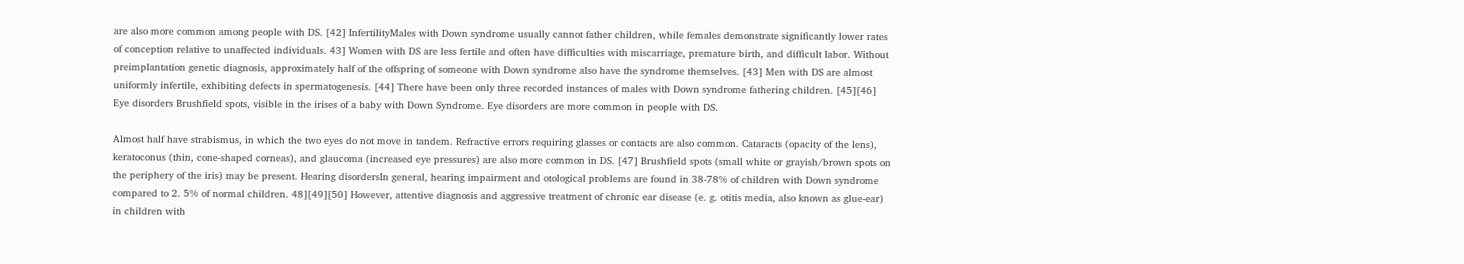are also more common among people with DS. [42] InfertilityMales with Down syndrome usually cannot father children, while females demonstrate significantly lower rates of conception relative to unaffected individuals. 43] Women with DS are less fertile and often have difficulties with miscarriage, premature birth, and difficult labor. Without preimplantation genetic diagnosis, approximately half of the offspring of someone with Down syndrome also have the syndrome themselves. [43] Men with DS are almost uniformly infertile, exhibiting defects in spermatogenesis. [44] There have been only three recorded instances of males with Down syndrome fathering children. [45][46] Eye disorders Brushfield spots, visible in the irises of a baby with Down Syndrome. Eye disorders are more common in people with DS.

Almost half have strabismus, in which the two eyes do not move in tandem. Refractive errors requiring glasses or contacts are also common. Cataracts (opacity of the lens), keratoconus (thin, cone-shaped corneas), and glaucoma (increased eye pressures) are also more common in DS. [47] Brushfield spots (small white or grayish/brown spots on the periphery of the iris) may be present. Hearing disordersIn general, hearing impairment and otological problems are found in 38-78% of children with Down syndrome compared to 2. 5% of normal children. 48][49][50] However, attentive diagnosis and aggressive treatment of chronic ear disease (e. g. otitis media, also known as glue-ear) in children with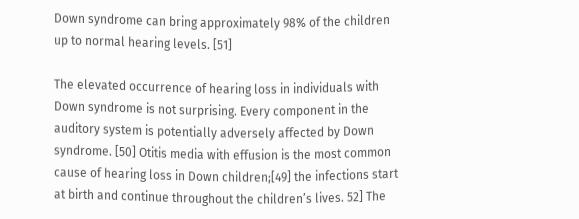Down syndrome can bring approximately 98% of the children up to normal hearing levels. [51]

The elevated occurrence of hearing loss in individuals with Down syndrome is not surprising. Every component in the auditory system is potentially adversely affected by Down syndrome. [50] Otitis media with effusion is the most common cause of hearing loss in Down children;[49] the infections start at birth and continue throughout the children’s lives. 52] The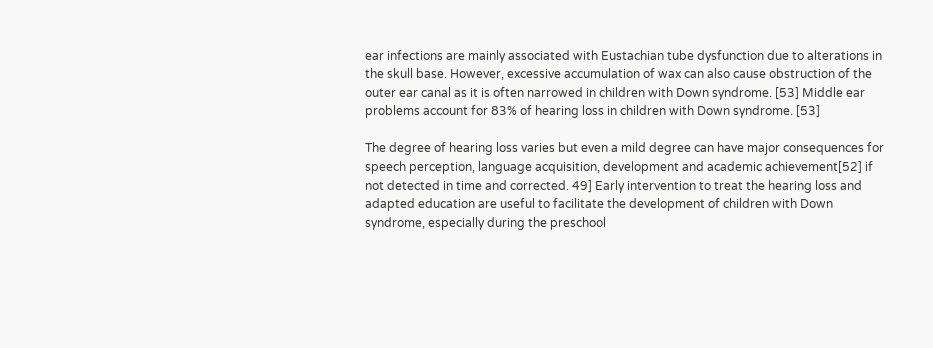ear infections are mainly associated with Eustachian tube dysfunction due to alterations in the skull base. However, excessive accumulation of wax can also cause obstruction of the outer ear canal as it is often narrowed in children with Down syndrome. [53] Middle ear problems account for 83% of hearing loss in children with Down syndrome. [53]

The degree of hearing loss varies but even a mild degree can have major consequences for speech perception, language acquisition, development and academic achievement[52] if not detected in time and corrected. 49] Early intervention to treat the hearing loss and adapted education are useful to facilitate the development of children with Down syndrome, especially during the preschool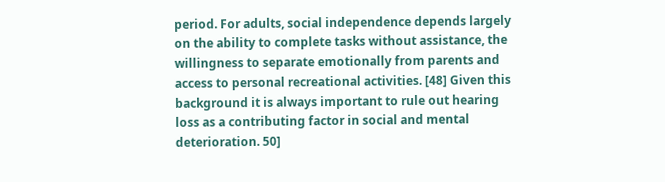period. For adults, social independence depends largely on the ability to complete tasks without assistance, the willingness to separate emotionally from parents and access to personal recreational activities. [48] Given this background it is always important to rule out hearing loss as a contributing factor in social and mental deterioration. 50]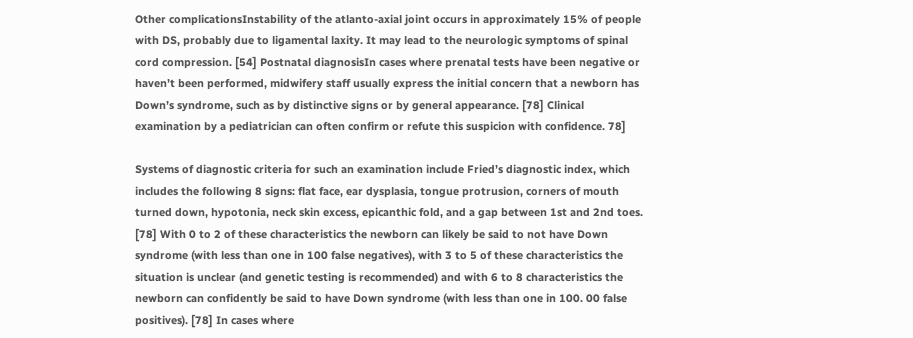Other complicationsInstability of the atlanto-axial joint occurs in approximately 15% of people with DS, probably due to ligamental laxity. It may lead to the neurologic symptoms of spinal cord compression. [54] Postnatal diagnosisIn cases where prenatal tests have been negative or haven’t been performed, midwifery staff usually express the initial concern that a newborn has Down’s syndrome, such as by distinctive signs or by general appearance. [78] Clinical examination by a pediatrician can often confirm or refute this suspicion with confidence. 78]

Systems of diagnostic criteria for such an examination include Fried’s diagnostic index, which includes the following 8 signs: flat face, ear dysplasia, tongue protrusion, corners of mouth turned down, hypotonia, neck skin excess, epicanthic fold, and a gap between 1st and 2nd toes. [78] With 0 to 2 of these characteristics the newborn can likely be said to not have Down syndrome (with less than one in 100 false negatives), with 3 to 5 of these characteristics the situation is unclear (and genetic testing is recommended) and with 6 to 8 characteristics the newborn can confidently be said to have Down syndrome (with less than one in 100. 00 false positives). [78] In cases where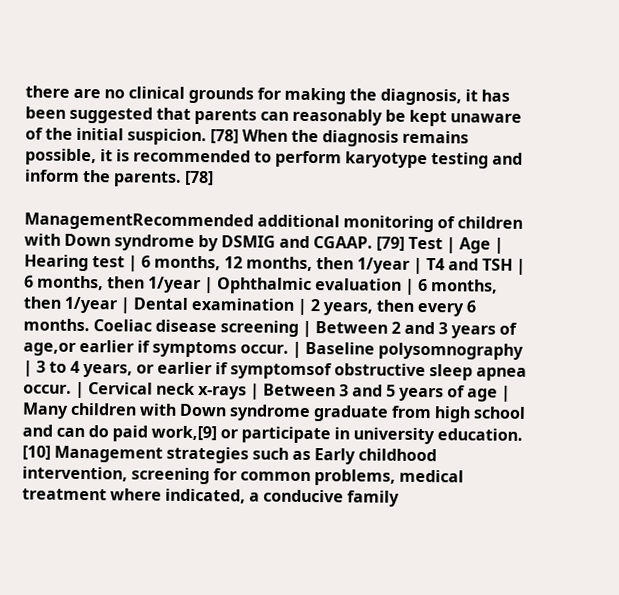there are no clinical grounds for making the diagnosis, it has been suggested that parents can reasonably be kept unaware of the initial suspicion. [78] When the diagnosis remains possible, it is recommended to perform karyotype testing and inform the parents. [78]

ManagementRecommended additional monitoring of children with Down syndrome by DSMIG and CGAAP. [79] Test | Age | Hearing test | 6 months, 12 months, then 1/year | T4 and TSH | 6 months, then 1/year | Ophthalmic evaluation | 6 months, then 1/year | Dental examination | 2 years, then every 6 months. Coeliac disease screening | Between 2 and 3 years of age,or earlier if symptoms occur. | Baseline polysomnography | 3 to 4 years, or earlier if symptomsof obstructive sleep apnea occur. | Cervical neck x-rays | Between 3 and 5 years of age | Many children with Down syndrome graduate from high school and can do paid work,[9] or participate in university education. [10] Management strategies such as Early childhood intervention, screening for common problems, medical treatment where indicated, a conducive family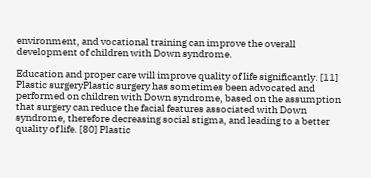environment, and vocational training can improve the overall development of children with Down syndrome.

Education and proper care will improve quality of life significantly. [11] Plastic surgeryPlastic surgery has sometimes been advocated and performed on children with Down syndrome, based on the assumption that surgery can reduce the facial features associated with Down syndrome, therefore decreasing social stigma, and leading to a better quality of life. [80] Plastic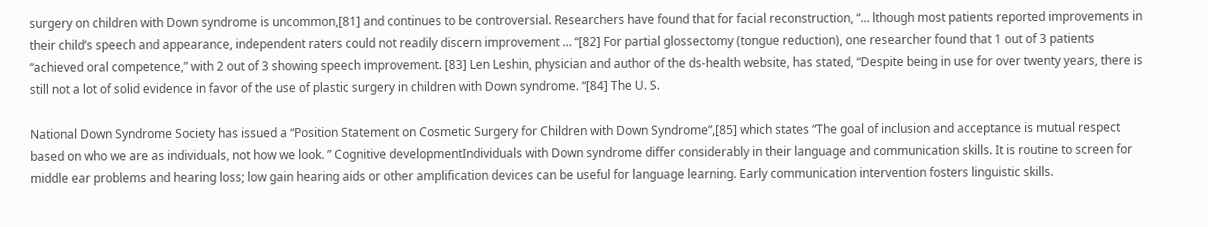surgery on children with Down syndrome is uncommon,[81] and continues to be controversial. Researchers have found that for facial reconstruction, “… lthough most patients reported improvements in their child’s speech and appearance, independent raters could not readily discern improvement … “[82] For partial glossectomy (tongue reduction), one researcher found that 1 out of 3 patients “achieved oral competence,” with 2 out of 3 showing speech improvement. [83] Len Leshin, physician and author of the ds-health website, has stated, “Despite being in use for over twenty years, there is still not a lot of solid evidence in favor of the use of plastic surgery in children with Down syndrome. “[84] The U. S.

National Down Syndrome Society has issued a “Position Statement on Cosmetic Surgery for Children with Down Syndrome”,[85] which states “The goal of inclusion and acceptance is mutual respect based on who we are as individuals, not how we look. ” Cognitive developmentIndividuals with Down syndrome differ considerably in their language and communication skills. It is routine to screen for middle ear problems and hearing loss; low gain hearing aids or other amplification devices can be useful for language learning. Early communication intervention fosters linguistic skills.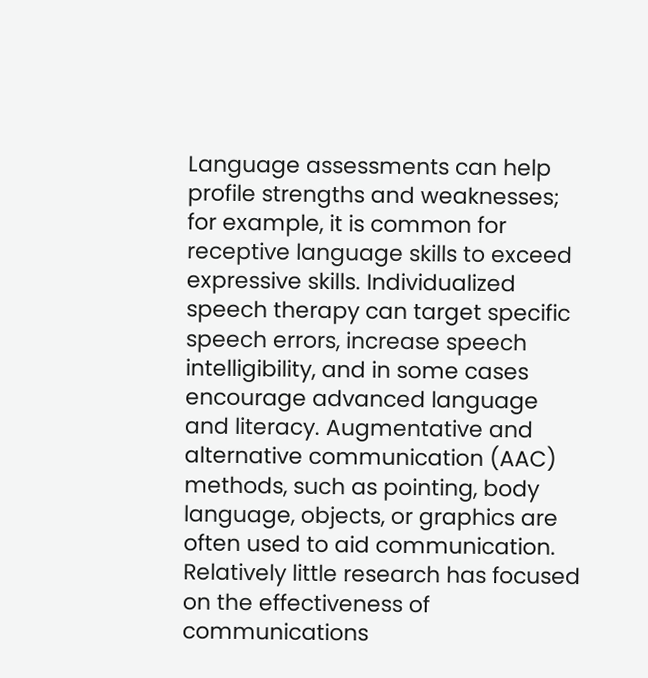Language assessments can help profile strengths and weaknesses; for example, it is common for receptive language skills to exceed expressive skills. Individualized speech therapy can target specific speech errors, increase speech intelligibility, and in some cases encourage advanced language and literacy. Augmentative and alternative communication (AAC) methods, such as pointing, body language, objects, or graphics are often used to aid communication. Relatively little research has focused on the effectiveness of communications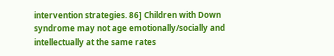intervention strategies. 86] Children with Down syndrome may not age emotionally/socially and intellectually at the same rates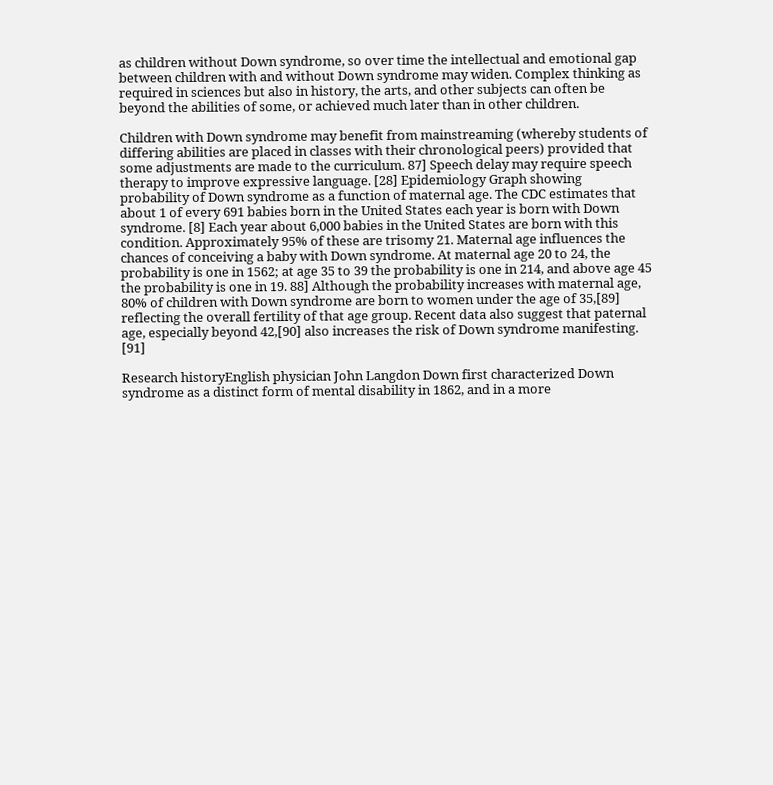as children without Down syndrome, so over time the intellectual and emotional gap between children with and without Down syndrome may widen. Complex thinking as required in sciences but also in history, the arts, and other subjects can often be beyond the abilities of some, or achieved much later than in other children.

Children with Down syndrome may benefit from mainstreaming (whereby students of differing abilities are placed in classes with their chronological peers) provided that some adjustments are made to the curriculum. 87] Speech delay may require speech therapy to improve expressive language. [28] Epidemiology Graph showing probability of Down syndrome as a function of maternal age. The CDC estimates that about 1 of every 691 babies born in the United States each year is born with Down syndrome. [8] Each year about 6,000 babies in the United States are born with this condition. Approximately 95% of these are trisomy 21. Maternal age influences the chances of conceiving a baby with Down syndrome. At maternal age 20 to 24, the probability is one in 1562; at age 35 to 39 the probability is one in 214, and above age 45 the probability is one in 19. 88] Although the probability increases with maternal age, 80% of children with Down syndrome are born to women under the age of 35,[89] reflecting the overall fertility of that age group. Recent data also suggest that paternal age, especially beyond 42,[90] also increases the risk of Down syndrome manifesting. [91]

Research historyEnglish physician John Langdon Down first characterized Down syndrome as a distinct form of mental disability in 1862, and in a more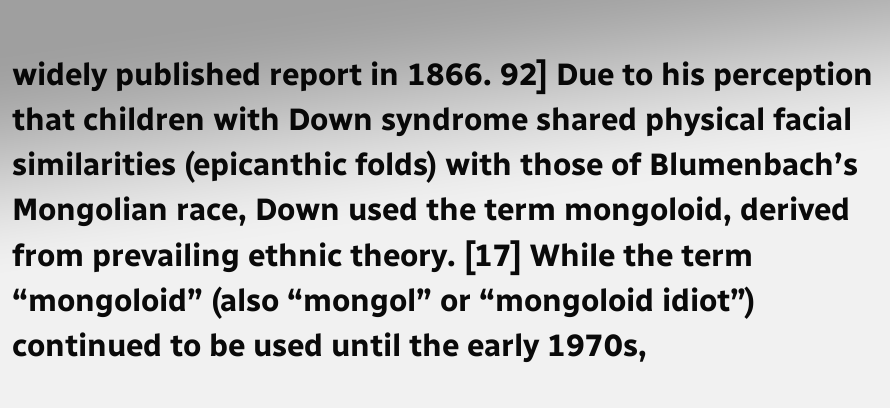widely published report in 1866. 92] Due to his perception that children with Down syndrome shared physical facial similarities (epicanthic folds) with those of Blumenbach’s Mongolian race, Down used the term mongoloid, derived from prevailing ethnic theory. [17] While the term “mongoloid” (also “mongol” or “mongoloid idiot”) continued to be used until the early 1970s,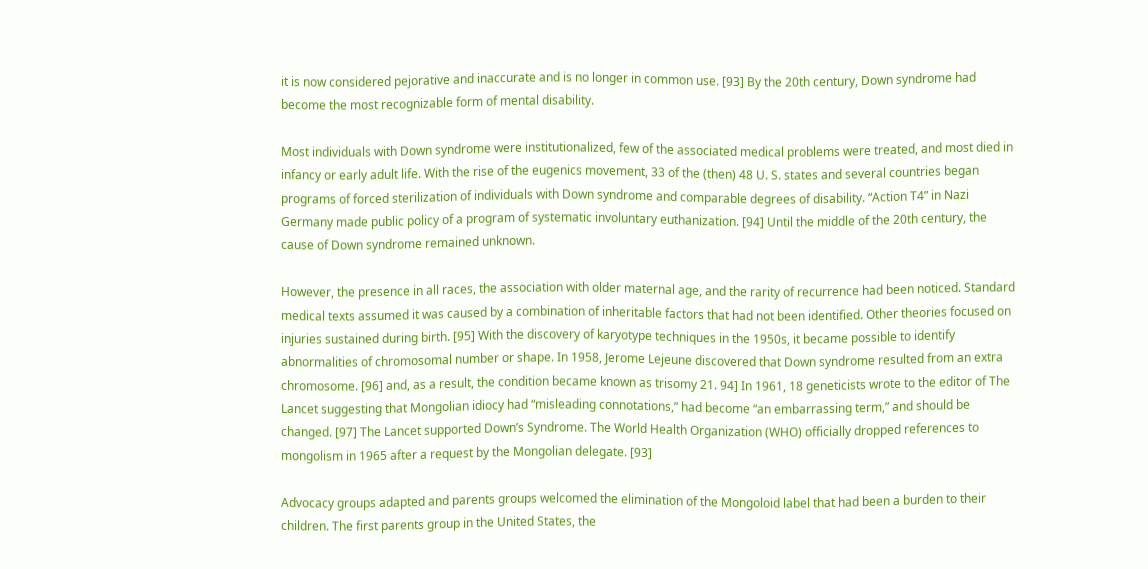it is now considered pejorative and inaccurate and is no longer in common use. [93] By the 20th century, Down syndrome had become the most recognizable form of mental disability.

Most individuals with Down syndrome were institutionalized, few of the associated medical problems were treated, and most died in infancy or early adult life. With the rise of the eugenics movement, 33 of the (then) 48 U. S. states and several countries began programs of forced sterilization of individuals with Down syndrome and comparable degrees of disability. “Action T4” in Nazi Germany made public policy of a program of systematic involuntary euthanization. [94] Until the middle of the 20th century, the cause of Down syndrome remained unknown.

However, the presence in all races, the association with older maternal age, and the rarity of recurrence had been noticed. Standard medical texts assumed it was caused by a combination of inheritable factors that had not been identified. Other theories focused on injuries sustained during birth. [95] With the discovery of karyotype techniques in the 1950s, it became possible to identify abnormalities of chromosomal number or shape. In 1958, Jerome Lejeune discovered that Down syndrome resulted from an extra chromosome. [96] and, as a result, the condition became known as trisomy 21. 94] In 1961, 18 geneticists wrote to the editor of The Lancet suggesting that Mongolian idiocy had “misleading connotations,” had become “an embarrassing term,” and should be changed. [97] The Lancet supported Down’s Syndrome. The World Health Organization (WHO) officially dropped references to mongolism in 1965 after a request by the Mongolian delegate. [93]

Advocacy groups adapted and parents groups welcomed the elimination of the Mongoloid label that had been a burden to their children. The first parents group in the United States, the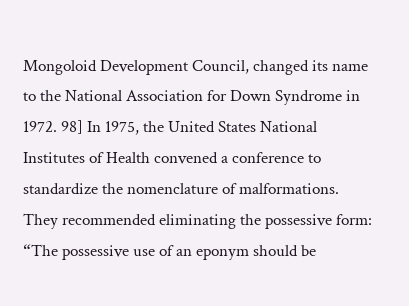Mongoloid Development Council, changed its name to the National Association for Down Syndrome in 1972. 98] In 1975, the United States National Institutes of Health convened a conference to standardize the nomenclature of malformations. They recommended eliminating the possessive form: “The possessive use of an eponym should be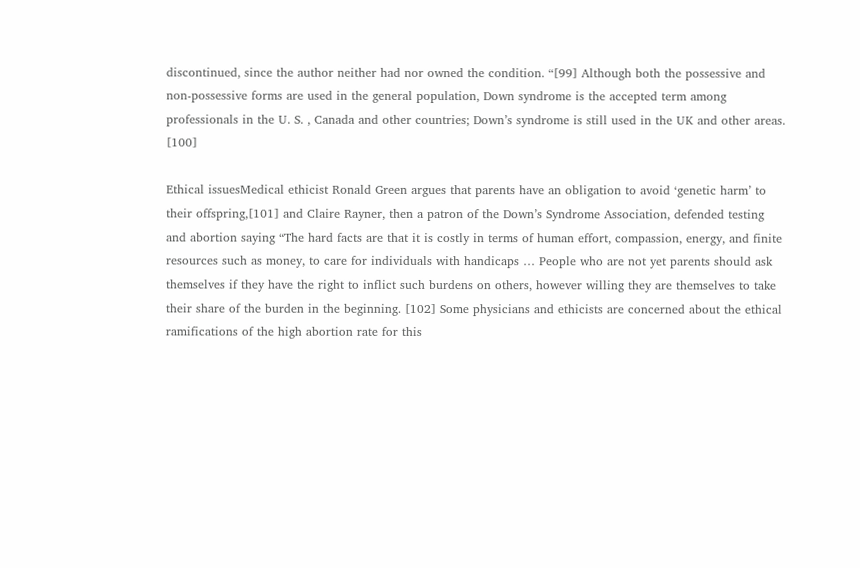discontinued, since the author neither had nor owned the condition. “[99] Although both the possessive and non-possessive forms are used in the general population, Down syndrome is the accepted term among professionals in the U. S. , Canada and other countries; Down’s syndrome is still used in the UK and other areas. [100]

Ethical issuesMedical ethicist Ronald Green argues that parents have an obligation to avoid ‘genetic harm’ to their offspring,[101] and Claire Rayner, then a patron of the Down’s Syndrome Association, defended testing and abortion saying “The hard facts are that it is costly in terms of human effort, compassion, energy, and finite resources such as money, to care for individuals with handicaps … People who are not yet parents should ask themselves if they have the right to inflict such burdens on others, however willing they are themselves to take their share of the burden in the beginning. [102] Some physicians and ethicists are concerned about the ethical ramifications of the high abortion rate for this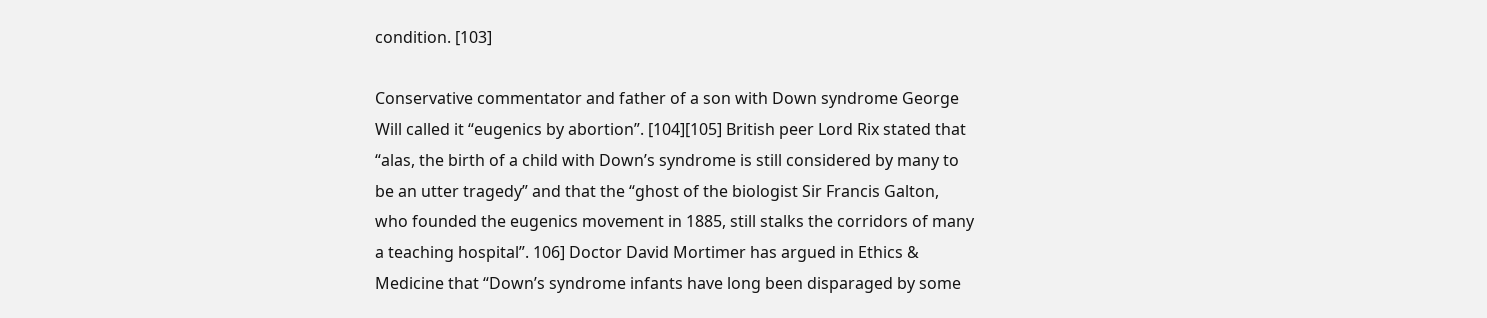condition. [103]

Conservative commentator and father of a son with Down syndrome George Will called it “eugenics by abortion”. [104][105] British peer Lord Rix stated that “alas, the birth of a child with Down’s syndrome is still considered by many to be an utter tragedy” and that the “ghost of the biologist Sir Francis Galton, who founded the eugenics movement in 1885, still stalks the corridors of many a teaching hospital”. 106] Doctor David Mortimer has argued in Ethics & Medicine that “Down’s syndrome infants have long been disparaged by some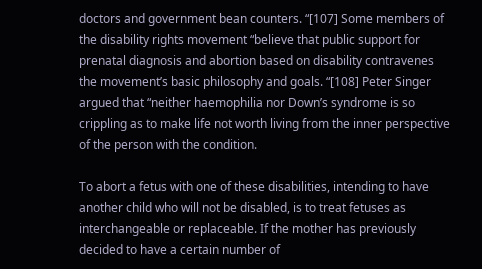doctors and government bean counters. “[107] Some members of the disability rights movement “believe that public support for prenatal diagnosis and abortion based on disability contravenes the movement’s basic philosophy and goals. “[108] Peter Singer argued that “neither haemophilia nor Down’s syndrome is so crippling as to make life not worth living from the inner perspective of the person with the condition.

To abort a fetus with one of these disabilities, intending to have another child who will not be disabled, is to treat fetuses as interchangeable or replaceable. If the mother has previously decided to have a certain number of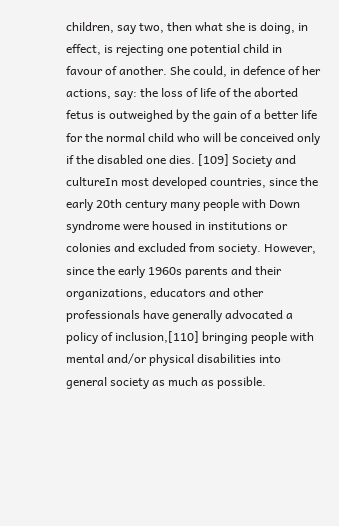children, say two, then what she is doing, in effect, is rejecting one potential child in favour of another. She could, in defence of her actions, say: the loss of life of the aborted fetus is outweighed by the gain of a better life for the normal child who will be conceived only if the disabled one dies. [109] Society and cultureIn most developed countries, since the early 20th century many people with Down syndrome were housed in institutions or colonies and excluded from society. However, since the early 1960s parents and their organizations, educators and other professionals have generally advocated a policy of inclusion,[110] bringing people with mental and/or physical disabilities into general society as much as possible.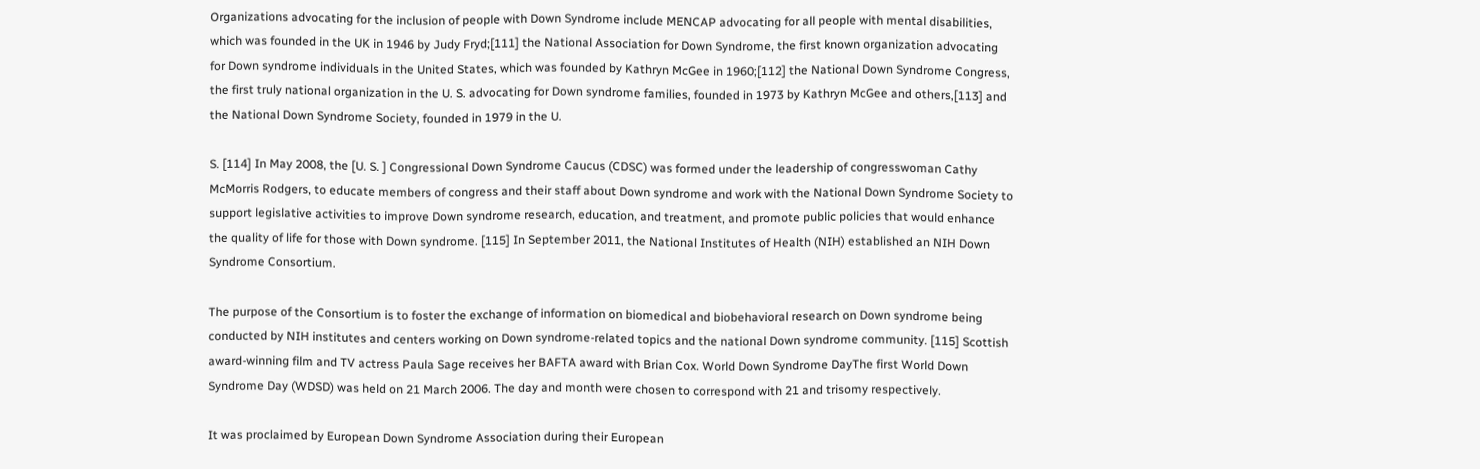Organizations advocating for the inclusion of people with Down Syndrome include MENCAP advocating for all people with mental disabilities, which was founded in the UK in 1946 by Judy Fryd;[111] the National Association for Down Syndrome, the first known organization advocating for Down syndrome individuals in the United States, which was founded by Kathryn McGee in 1960;[112] the National Down Syndrome Congress, the first truly national organization in the U. S. advocating for Down syndrome families, founded in 1973 by Kathryn McGee and others,[113] and the National Down Syndrome Society, founded in 1979 in the U.

S. [114] In May 2008, the [U. S. ] Congressional Down Syndrome Caucus (CDSC) was formed under the leadership of congresswoman Cathy McMorris Rodgers, to educate members of congress and their staff about Down syndrome and work with the National Down Syndrome Society to support legislative activities to improve Down syndrome research, education, and treatment, and promote public policies that would enhance the quality of life for those with Down syndrome. [115] In September 2011, the National Institutes of Health (NIH) established an NIH Down Syndrome Consortium.

The purpose of the Consortium is to foster the exchange of information on biomedical and biobehavioral research on Down syndrome being conducted by NIH institutes and centers working on Down syndrome-related topics and the national Down syndrome community. [115] Scottish award-winning film and TV actress Paula Sage receives her BAFTA award with Brian Cox. World Down Syndrome DayThe first World Down Syndrome Day (WDSD) was held on 21 March 2006. The day and month were chosen to correspond with 21 and trisomy respectively.

It was proclaimed by European Down Syndrome Association during their European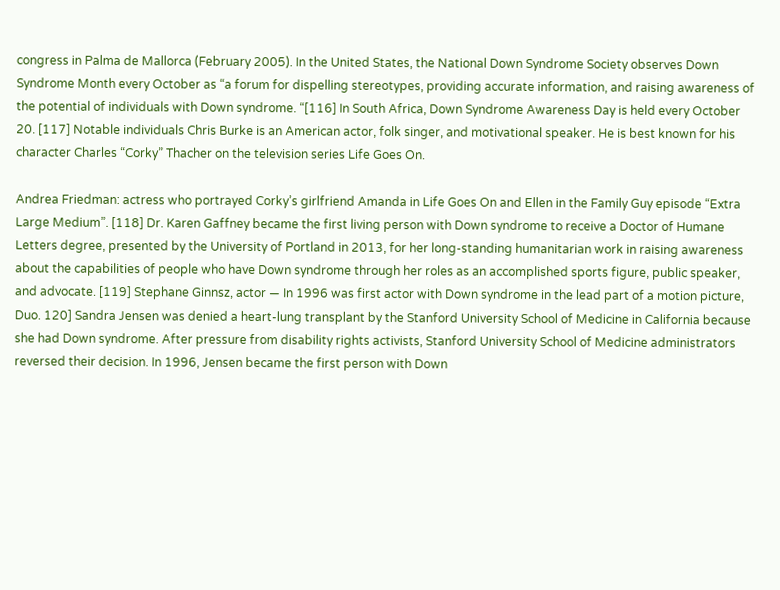congress in Palma de Mallorca (February 2005). In the United States, the National Down Syndrome Society observes Down Syndrome Month every October as “a forum for dispelling stereotypes, providing accurate information, and raising awareness of the potential of individuals with Down syndrome. “[116] In South Africa, Down Syndrome Awareness Day is held every October 20. [117] Notable individuals Chris Burke is an American actor, folk singer, and motivational speaker. He is best known for his character Charles “Corky” Thacher on the television series Life Goes On.

Andrea Friedman: actress who portrayed Corky’s girlfriend Amanda in Life Goes On and Ellen in the Family Guy episode “Extra Large Medium”. [118] Dr. Karen Gaffney became the first living person with Down syndrome to receive a Doctor of Humane Letters degree, presented by the University of Portland in 2013, for her long-standing humanitarian work in raising awareness about the capabilities of people who have Down syndrome through her roles as an accomplished sports figure, public speaker, and advocate. [119] Stephane Ginnsz, actor — In 1996 was first actor with Down syndrome in the lead part of a motion picture, Duo. 120] Sandra Jensen was denied a heart-lung transplant by the Stanford University School of Medicine in California because she had Down syndrome. After pressure from disability rights activists, Stanford University School of Medicine administrators reversed their decision. In 1996, Jensen became the first person with Down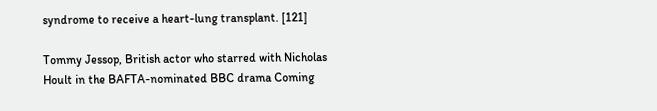syndrome to receive a heart-lung transplant. [121]

Tommy Jessop, British actor who starred with Nicholas Hoult in the BAFTA-nominated BBC drama Coming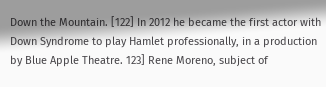Down the Mountain. [122] In 2012 he became the first actor with Down Syndrome to play Hamlet professionally, in a production by Blue Apple Theatre. 123] Rene Moreno, subject of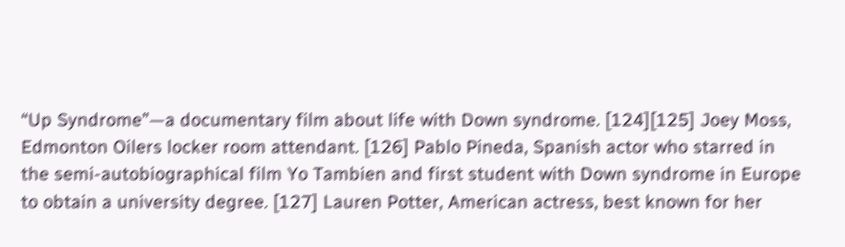“Up Syndrome”—a documentary film about life with Down syndrome. [124][125] Joey Moss, Edmonton Oilers locker room attendant. [126] Pablo Pineda, Spanish actor who starred in the semi-autobiographical film Yo Tambien and first student with Down syndrome in Europe to obtain a university degree. [127] Lauren Potter, American actress, best known for her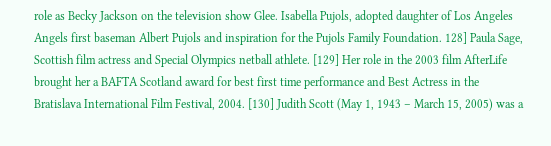role as Becky Jackson on the television show Glee. Isabella Pujols, adopted daughter of Los Angeles Angels first baseman Albert Pujols and inspiration for the Pujols Family Foundation. 128] Paula Sage, Scottish film actress and Special Olympics netball athlete. [129] Her role in the 2003 film AfterLife brought her a BAFTA Scotland award for best first time performance and Best Actress in the Bratislava International Film Festival, 2004. [130] Judith Scott (May 1, 1943 – March 15, 2005) was a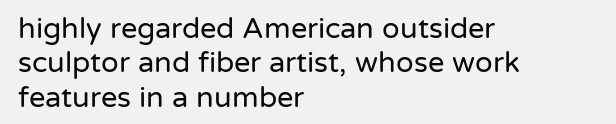highly regarded American outsider sculptor and fiber artist, whose work features in a number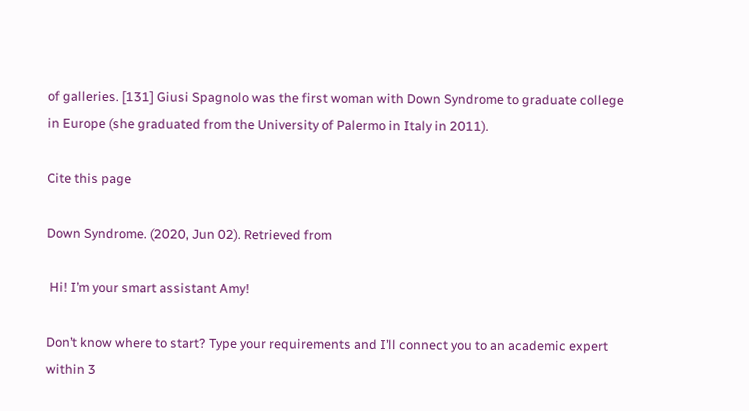of galleries. [131] Giusi Spagnolo was the first woman with Down Syndrome to graduate college in Europe (she graduated from the University of Palermo in Italy in 2011).

Cite this page

Down Syndrome. (2020, Jun 02). Retrieved from

 Hi! I’m your smart assistant Amy!

Don’t know where to start? Type your requirements and I’ll connect you to an academic expert within 3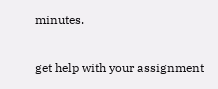minutes.

get help with your assignment